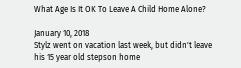What Age Is It OK To Leave A Child Home Alone?

January 10, 2018
Stylz went on vacation last week, but didn't leave his 15 year old stepson home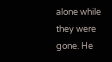alone while they were gone. He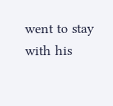went to stay with his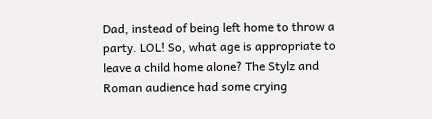Dad, instead of being left home to throw a party. LOL! So, what age is appropriate to leave a child home alone? The Stylz and Roman audience had some crying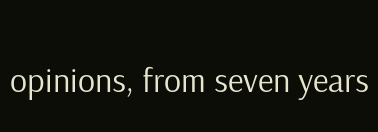opinions, from seven years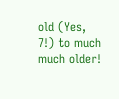old (Yes, 7!) to much much older!